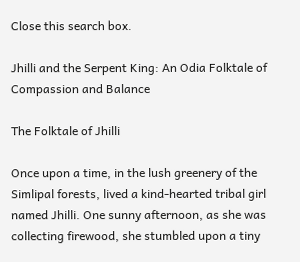Close this search box.

Jhilli and the Serpent King: An Odia Folktale of Compassion and Balance

The Folktale of Jhilli

Once upon a time, in the lush greenery of the Simlipal forests, lived a kind-hearted tribal girl named Jhilli. One sunny afternoon, as she was collecting firewood, she stumbled upon a tiny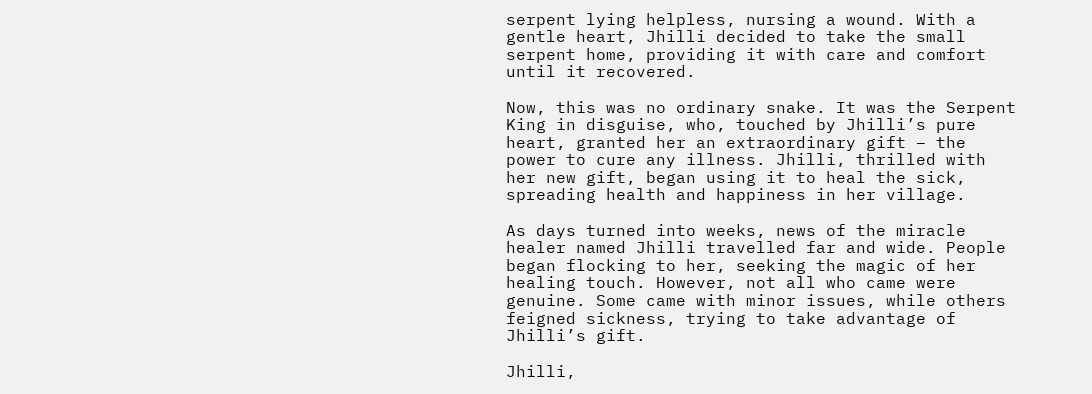serpent lying helpless, nursing a wound. With a gentle heart, Jhilli decided to take the small serpent home, providing it with care and comfort until it recovered.

Now, this was no ordinary snake. It was the Serpent King in disguise, who, touched by Jhilli’s pure heart, granted her an extraordinary gift – the power to cure any illness. Jhilli, thrilled with her new gift, began using it to heal the sick, spreading health and happiness in her village.

As days turned into weeks, news of the miracle healer named Jhilli travelled far and wide. People began flocking to her, seeking the magic of her healing touch. However, not all who came were genuine. Some came with minor issues, while others feigned sickness, trying to take advantage of Jhilli’s gift.

Jhilli,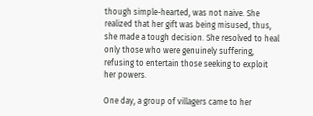though simple-hearted, was not naive. She realized that her gift was being misused, thus, she made a tough decision. She resolved to heal only those who were genuinely suffering, refusing to entertain those seeking to exploit her powers.

One day, a group of villagers came to her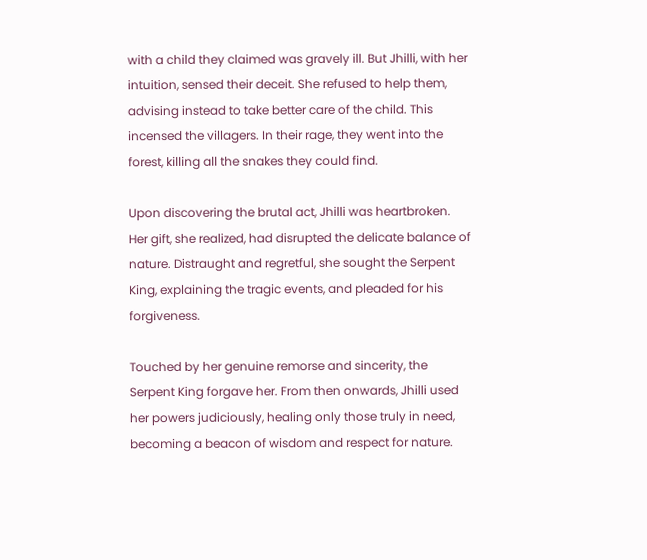with a child they claimed was gravely ill. But Jhilli, with her intuition, sensed their deceit. She refused to help them, advising instead to take better care of the child. This incensed the villagers. In their rage, they went into the forest, killing all the snakes they could find.

Upon discovering the brutal act, Jhilli was heartbroken. Her gift, she realized, had disrupted the delicate balance of nature. Distraught and regretful, she sought the Serpent King, explaining the tragic events, and pleaded for his forgiveness.

Touched by her genuine remorse and sincerity, the Serpent King forgave her. From then onwards, Jhilli used her powers judiciously, healing only those truly in need, becoming a beacon of wisdom and respect for nature.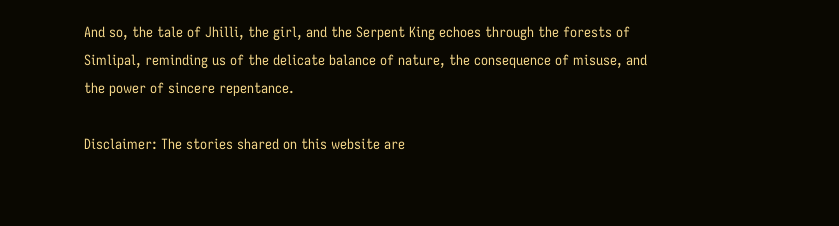And so, the tale of Jhilli, the girl, and the Serpent King echoes through the forests of Simlipal, reminding us of the delicate balance of nature, the consequence of misuse, and the power of sincere repentance.

Disclaimer: The stories shared on this website are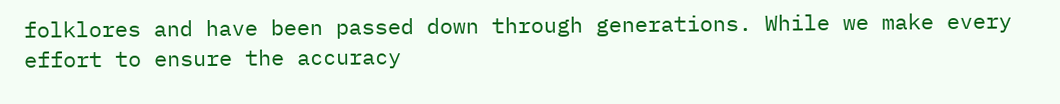folklores and have been passed down through generations. While we make every effort to ensure the accuracy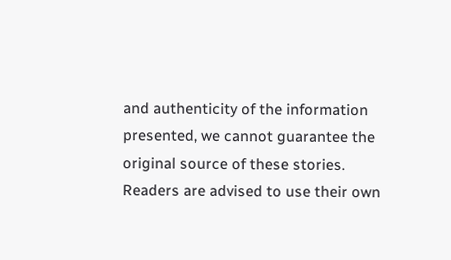and authenticity of the information presented, we cannot guarantee the original source of these stories. Readers are advised to use their own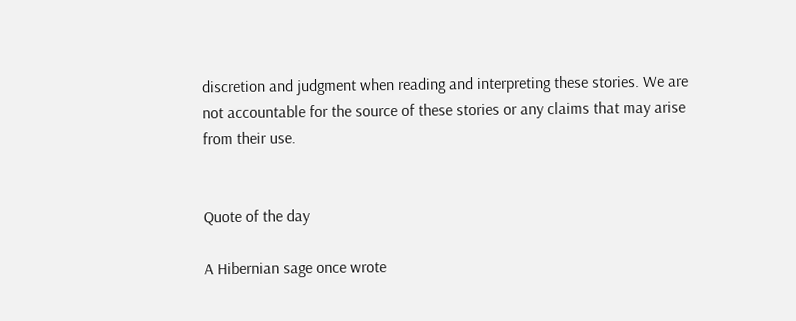discretion and judgment when reading and interpreting these stories. We are not accountable for the source of these stories or any claims that may arise from their use.


Quote of the day

A Hibernian sage once wrote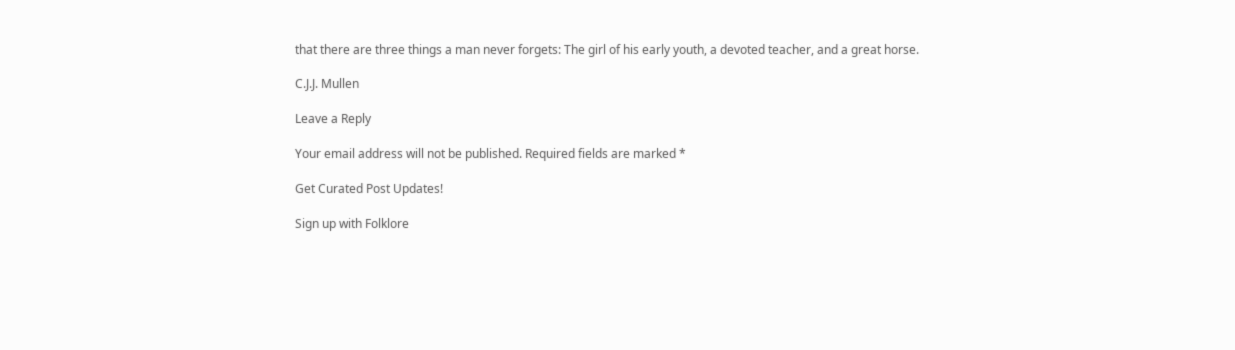that there are three things a man never forgets: The girl of his early youth, a devoted teacher, and a great horse.

C.J.J. Mullen

Leave a Reply

Your email address will not be published. Required fields are marked *

Get Curated Post Updates!

Sign up with Folklore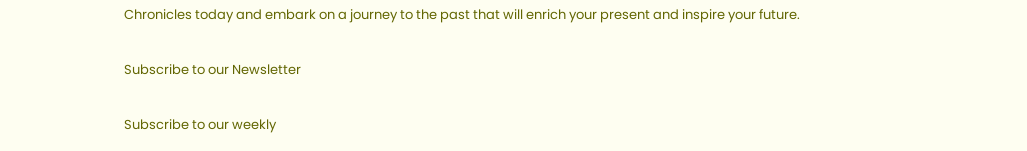Chronicles today and embark on a journey to the past that will enrich your present and inspire your future.

Subscribe to our Newsletter

Subscribe to our weekly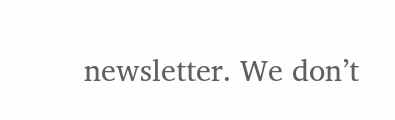newsletter. We don’t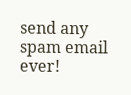send any spam email ever!